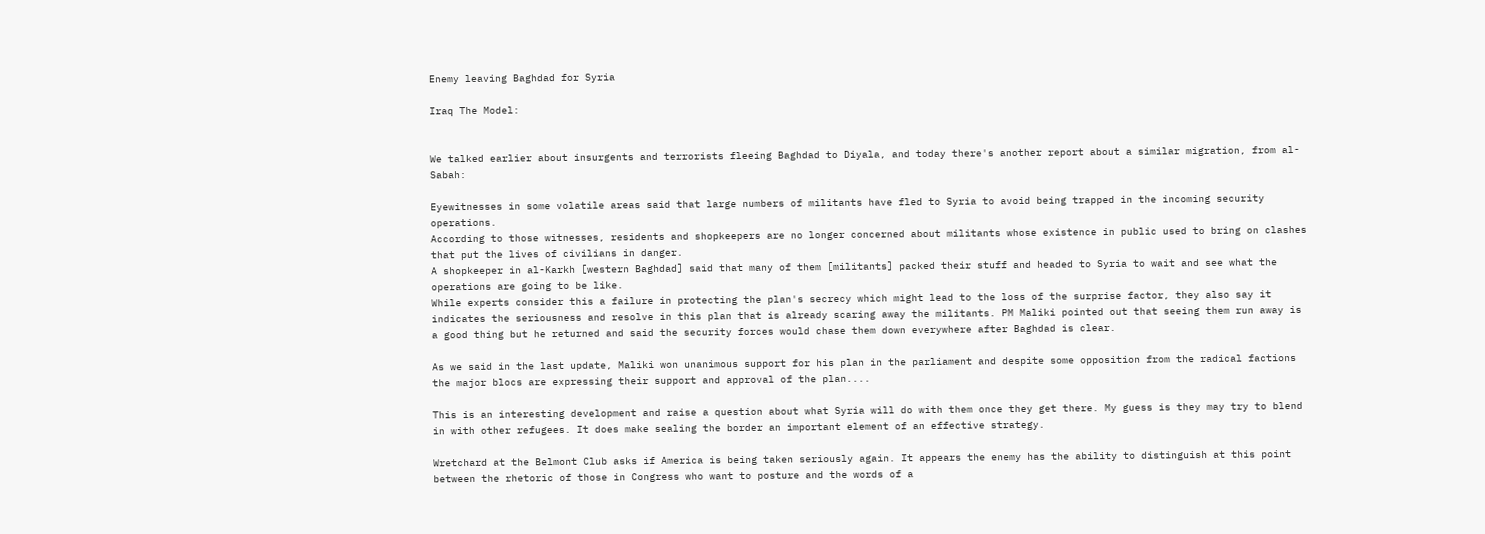Enemy leaving Baghdad for Syria

Iraq The Model:


We talked earlier about insurgents and terrorists fleeing Baghdad to Diyala, and today there's another report about a similar migration, from al-Sabah:

Eyewitnesses in some volatile areas said that large numbers of militants have fled to Syria to avoid being trapped in the incoming security operations.
According to those witnesses, residents and shopkeepers are no longer concerned about militants whose existence in public used to bring on clashes that put the lives of civilians in danger.
A shopkeeper in al-Karkh [western Baghdad] said that many of them [militants] packed their stuff and headed to Syria to wait and see what the operations are going to be like.
While experts consider this a failure in protecting the plan's secrecy which might lead to the loss of the surprise factor, they also say it indicates the seriousness and resolve in this plan that is already scaring away the militants. PM Maliki pointed out that seeing them run away is a good thing but he returned and said the security forces would chase them down everywhere after Baghdad is clear.

As we said in the last update, Maliki won unanimous support for his plan in the parliament and despite some opposition from the radical factions the major blocs are expressing their support and approval of the plan....

This is an interesting development and raise a question about what Syria will do with them once they get there. My guess is they may try to blend in with other refugees. It does make sealing the border an important element of an effective strategy.

Wretchard at the Belmont Club asks if America is being taken seriously again. It appears the enemy has the ability to distinguish at this point between the rhetoric of those in Congress who want to posture and the words of a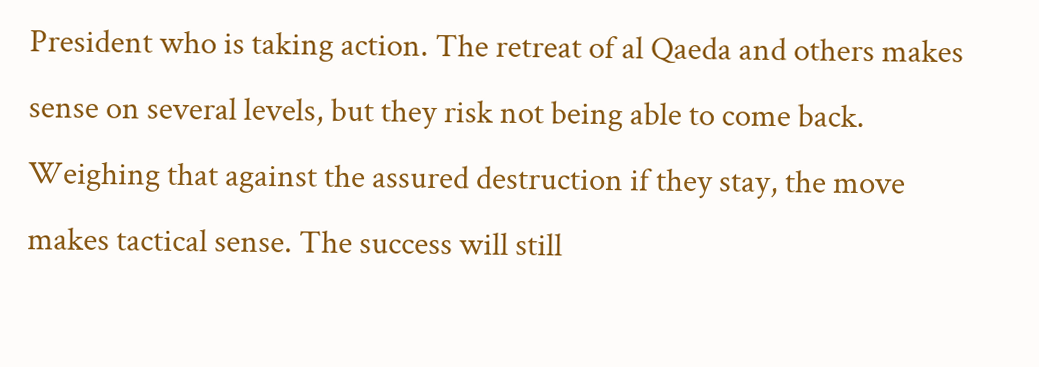President who is taking action. The retreat of al Qaeda and others makes sense on several levels, but they risk not being able to come back. Weighing that against the assured destruction if they stay, the move makes tactical sense. The success will still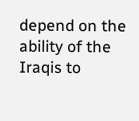depend on the ability of the Iraqis to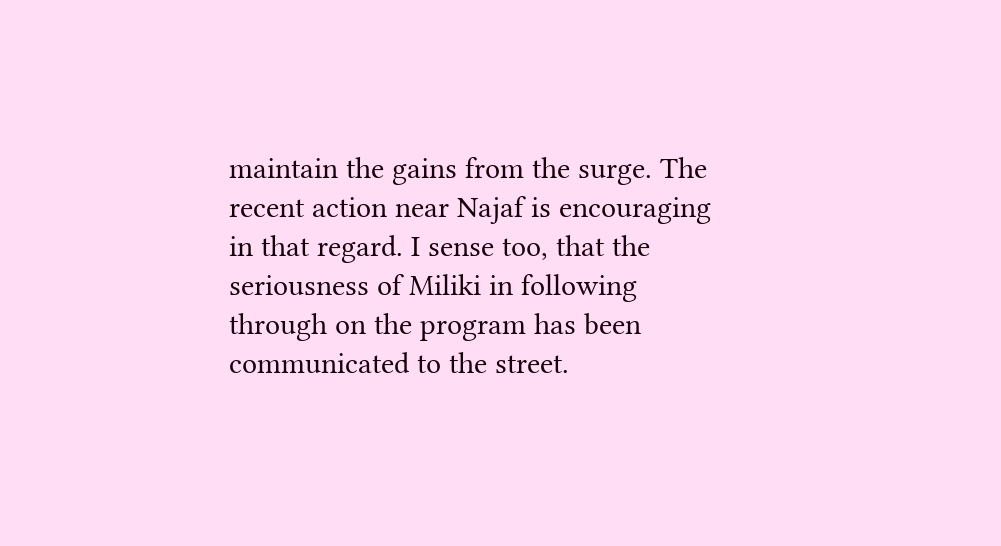maintain the gains from the surge. The recent action near Najaf is encouraging in that regard. I sense too, that the seriousness of Miliki in following through on the program has been communicated to the street.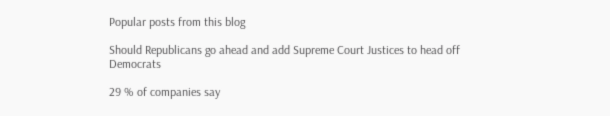Popular posts from this blog

Should Republicans go ahead and add Supreme Court Justices to head off Democrats

29 % of companies say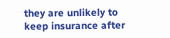they are unlikely to keep insurance after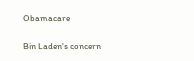Obamacare

Bin Laden's concern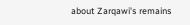about Zarqawi's remains